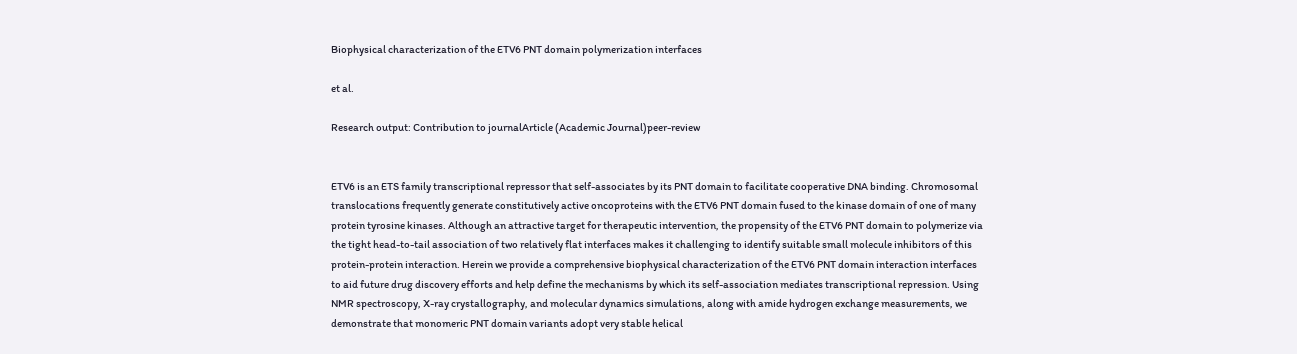Biophysical characterization of the ETV6 PNT domain polymerization interfaces

et al.

Research output: Contribution to journalArticle (Academic Journal)peer-review


ETV6 is an ETS family transcriptional repressor that self-associates by its PNT domain to facilitate cooperative DNA binding. Chromosomal translocations frequently generate constitutively active oncoproteins with the ETV6 PNT domain fused to the kinase domain of one of many protein tyrosine kinases. Although an attractive target for therapeutic intervention, the propensity of the ETV6 PNT domain to polymerize via the tight head-to-tail association of two relatively flat interfaces makes it challenging to identify suitable small molecule inhibitors of this protein-protein interaction. Herein we provide a comprehensive biophysical characterization of the ETV6 PNT domain interaction interfaces to aid future drug discovery efforts and help define the mechanisms by which its self-association mediates transcriptional repression. Using NMR spectroscopy, X-ray crystallography, and molecular dynamics simulations, along with amide hydrogen exchange measurements, we demonstrate that monomeric PNT domain variants adopt very stable helical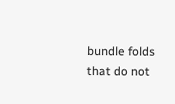bundle folds that do not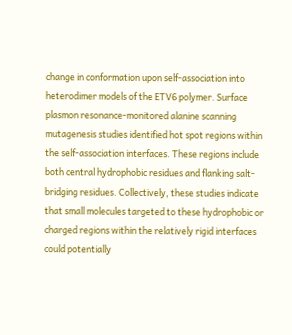change in conformation upon self-association into heterodimer models of the ETV6 polymer. Surface plasmon resonance-monitored alanine scanning mutagenesis studies identified hot spot regions within the self-association interfaces. These regions include both central hydrophobic residues and flanking salt-bridging residues. Collectively, these studies indicate that small molecules targeted to these hydrophobic or charged regions within the relatively rigid interfaces could potentially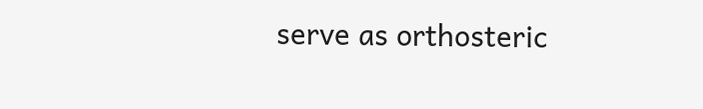serve as orthosteric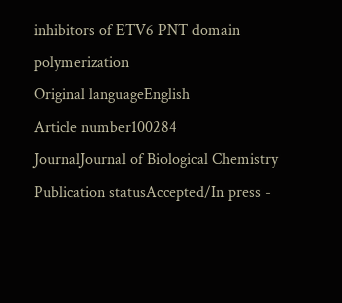inhibitors of ETV6 PNT domain polymerization
Original languageEnglish
Article number100284
JournalJournal of Biological Chemistry
Publication statusAccepted/In press -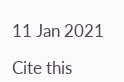11 Jan 2021

Cite this